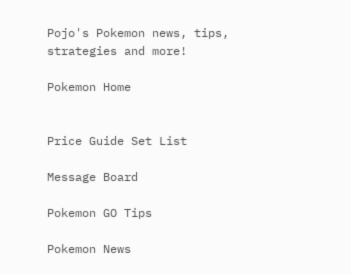Pojo's Pokemon news, tips, strategies and more!

Pokemon Home


Price Guide Set List

Message Board

Pokemon GO Tips

Pokemon News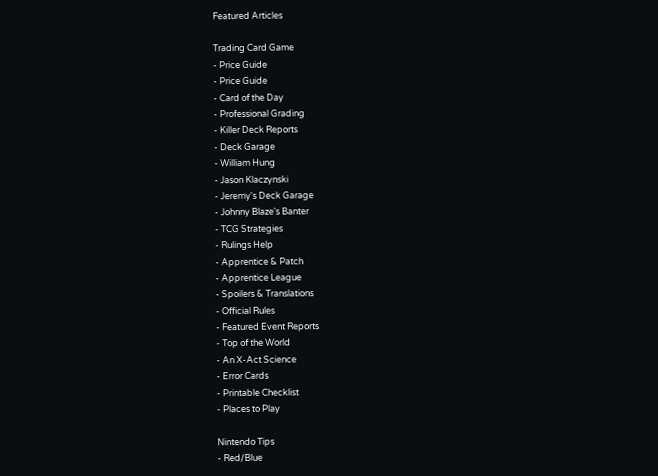Featured Articles

Trading Card Game
- Price Guide
- Price Guide
- Card of the Day
- Professional Grading
- Killer Deck Reports
- Deck Garage
- William Hung
- Jason Klaczynski
- Jeremy's Deck Garage
- Johnny Blaze's Banter
- TCG Strategies
- Rulings Help
- Apprentice & Patch
- Apprentice League
- Spoilers & Translations
- Official Rules
- Featured Event Reports
- Top of the World
- An X-Act Science
- Error Cards
- Printable Checklist
- Places to Play

Nintendo Tips
- Red/Blue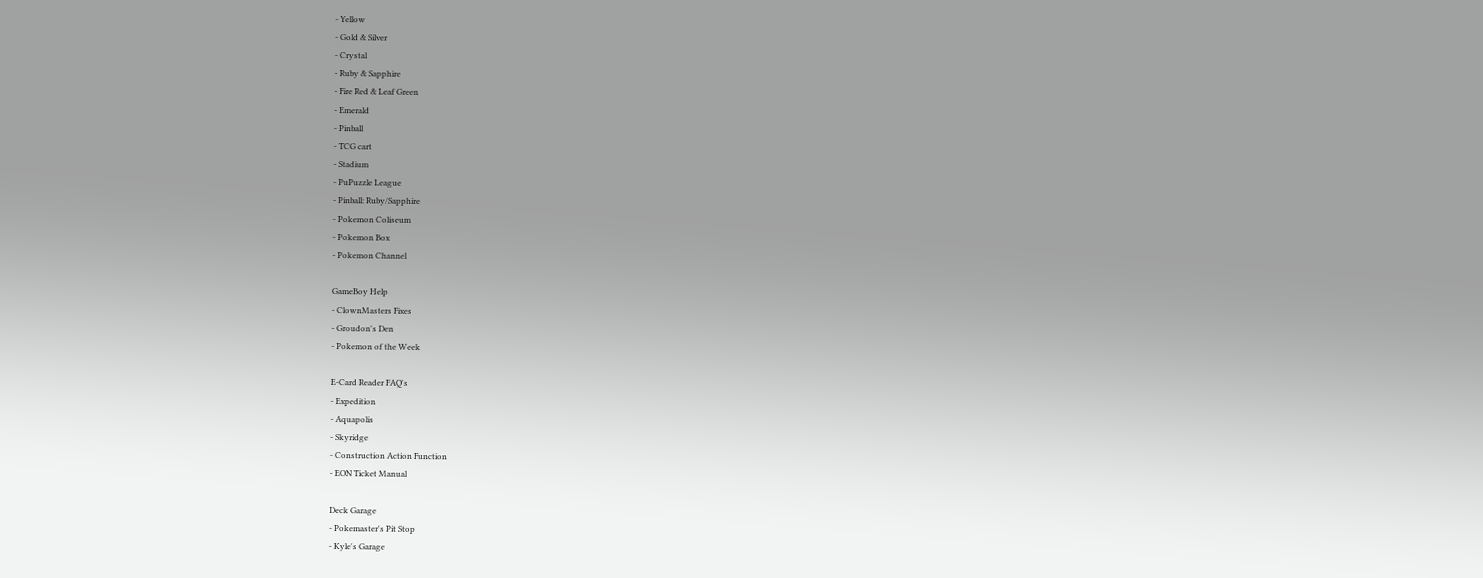- Yellow
- Gold & Silver
- Crystal
- Ruby & Sapphire
- Fire Red & Leaf Green
- Emerald
- Pinball
- TCG cart
- Stadium
- PuPuzzle League
- Pinball: Ruby/Sapphire
- Pokemon Coliseum
- Pokemon Box
- Pokemon Channel

GameBoy Help
- ClownMasters Fixes
- Groudon's Den
- Pokemon of the Week

E-Card Reader FAQ's
- Expedition
- Aquapolis
- Skyridge
- Construction Action Function
- EON Ticket Manual

Deck Garage
- Pokemaster's Pit Stop
- Kyle's Garage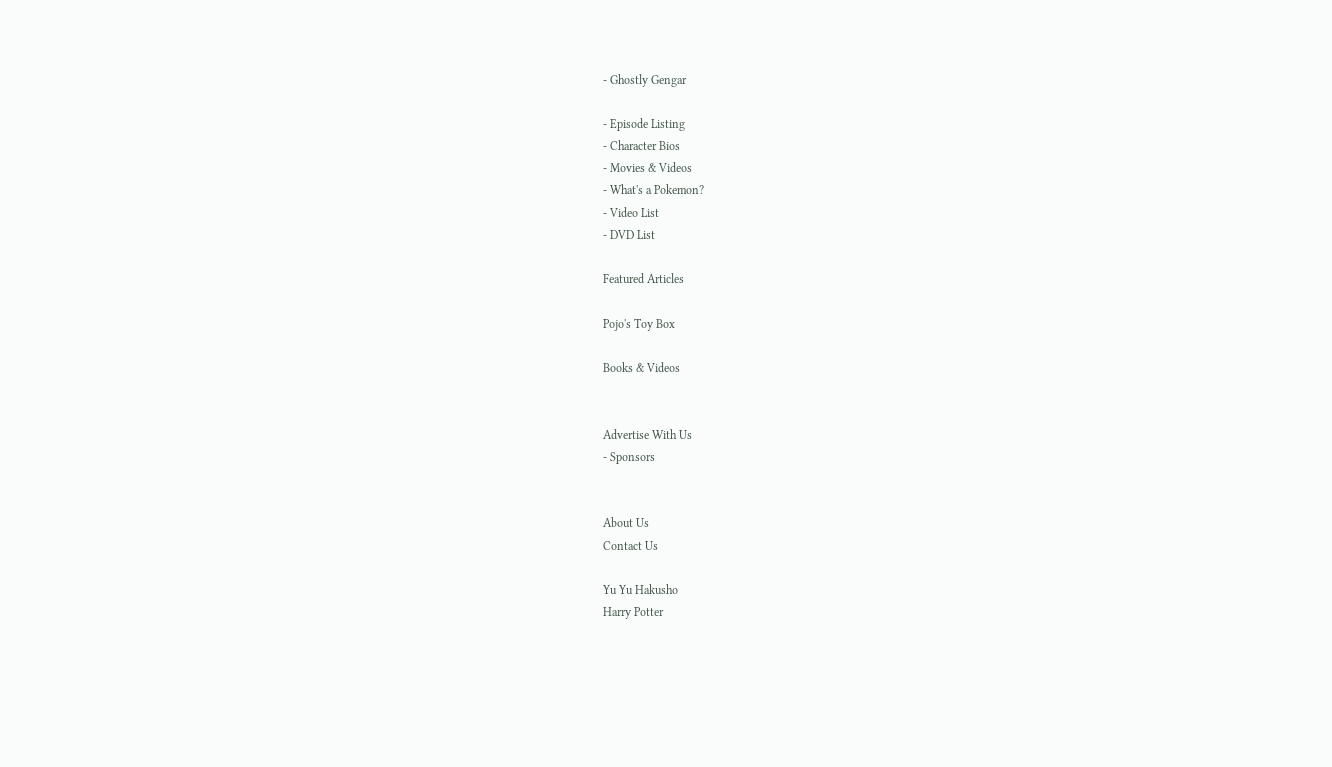- Ghostly Gengar

- Episode Listing
- Character Bios
- Movies & Videos
- What's a Pokemon?
- Video List
- DVD List

Featured Articles

Pojo's Toy Box

Books & Videos


Advertise With Us
- Sponsors


About Us
Contact Us

Yu Yu Hakusho
Harry Potter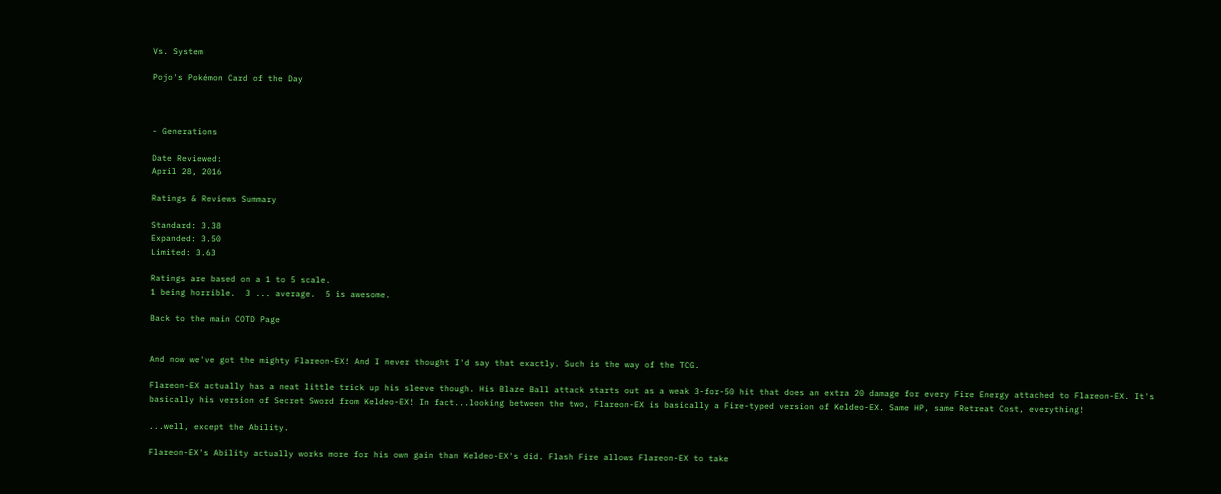Vs. System

Pojo's Pokémon Card of the Day



- Generations

Date Reviewed:
April 28, 2016

Ratings & Reviews Summary

Standard: 3.38
Expanded: 3.50
Limited: 3.63

Ratings are based on a 1 to 5 scale.
1 being horrible.  3 ... average.  5 is awesome.

Back to the main COTD Page


And now we've got the mighty Flareon-EX! And I never thought I'd say that exactly. Such is the way of the TCG.

Flareon-EX actually has a neat little trick up his sleeve though. His Blaze Ball attack starts out as a weak 3-for-50 hit that does an extra 20 damage for every Fire Energy attached to Flareon-EX. It's basically his version of Secret Sword from Keldeo-EX! In fact...looking between the two, Flareon-EX is basically a Fire-typed version of Keldeo-EX. Same HP, same Retreat Cost, everything!

...well, except the Ability.

Flareon-EX's Ability actually works more for his own gain than Keldeo-EX's did. Flash Fire allows Flareon-EX to take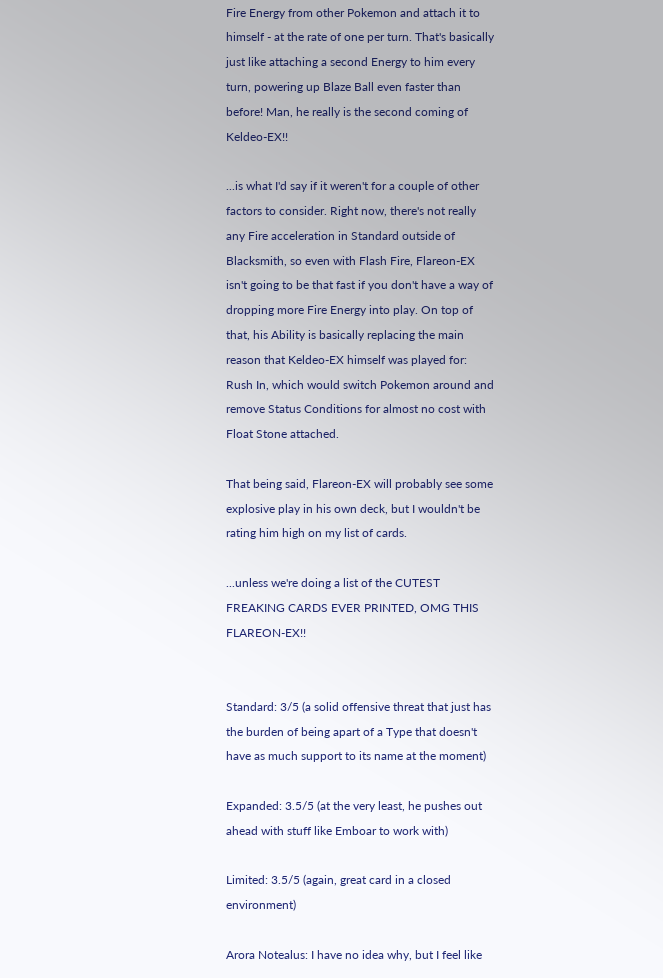Fire Energy from other Pokemon and attach it to himself - at the rate of one per turn. That's basically just like attaching a second Energy to him every turn, powering up Blaze Ball even faster than before! Man, he really is the second coming of Keldeo-EX!!

...is what I'd say if it weren't for a couple of other factors to consider. Right now, there's not really any Fire acceleration in Standard outside of Blacksmith, so even with Flash Fire, Flareon-EX isn't going to be that fast if you don't have a way of dropping more Fire Energy into play. On top of that, his Ability is basically replacing the main reason that Keldeo-EX himself was played for: Rush In, which would switch Pokemon around and remove Status Conditions for almost no cost with Float Stone attached.

That being said, Flareon-EX will probably see some explosive play in his own deck, but I wouldn't be rating him high on my list of cards.

...unless we're doing a list of the CUTEST FREAKING CARDS EVER PRINTED, OMG THIS FLAREON-EX!!


Standard: 3/5 (a solid offensive threat that just has the burden of being apart of a Type that doesn't have as much support to its name at the moment)

Expanded: 3.5/5 (at the very least, he pushes out ahead with stuff like Emboar to work with)

Limited: 3.5/5 (again, great card in a closed environment)

Arora Notealus: I have no idea why, but I feel like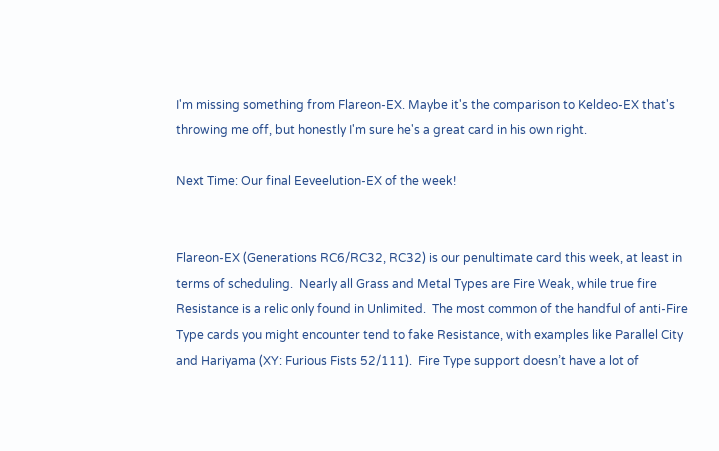I'm missing something from Flareon-EX. Maybe it's the comparison to Keldeo-EX that's throwing me off, but honestly I'm sure he's a great card in his own right.

Next Time: Our final Eeveelution-EX of the week!


Flareon-EX (Generations RC6/RC32, RC32) is our penultimate card this week, at least in terms of scheduling.  Nearly all Grass and Metal Types are Fire Weak, while true fire Resistance is a relic only found in Unlimited.  The most common of the handful of anti-Fire Type cards you might encounter tend to fake Resistance, with examples like Parallel City and Hariyama (XY: Furious Fists 52/111).  Fire Type support doesn’t have a lot of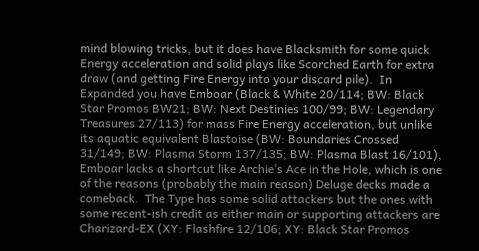mind blowing tricks, but it does have Blacksmith for some quick Energy acceleration and solid plays like Scorched Earth for extra draw (and getting Fire Energy into your discard pile).  In Expanded you have Emboar (Black & White 20/114; BW: Black Star Promos BW21; BW: Next Destinies 100/99; BW: Legendary Treasures 27/113) for mass Fire Energy acceleration, but unlike its aquatic equivalent Blastoise (BW: Boundaries Crossed 31/149; BW: Plasma Storm 137/135; BW: Plasma Blast 16/101), Emboar lacks a shortcut like Archie’s Ace in the Hole, which is one of the reasons (probably the main reason) Deluge decks made a comeback.  The Type has some solid attackers but the ones with some recent-ish credit as either main or supporting attackers are Charizard-EX (XY: Flashfire 12/106; XY: Black Star Promos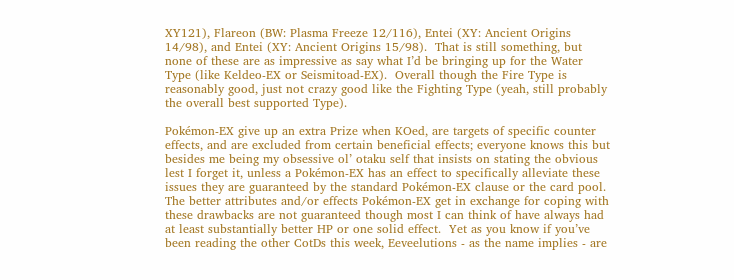XY121), Flareon (BW: Plasma Freeze 12/116), Entei (XY: Ancient Origins 14/98), and Entei (XY: Ancient Origins 15/98).  That is still something, but none of these are as impressive as say what I’d be bringing up for the Water Type (like Keldeo-EX or Seismitoad-EX).  Overall though the Fire Type is reasonably good, just not crazy good like the Fighting Type (yeah, still probably the overall best supported Type).

Pokémon-EX give up an extra Prize when KOed, are targets of specific counter effects, and are excluded from certain beneficial effects; everyone knows this but besides me being my obsessive ol’ otaku self that insists on stating the obvious lest I forget it, unless a Pokémon-EX has an effect to specifically alleviate these issues they are guaranteed by the standard Pokémon-EX clause or the card pool.  The better attributes and/or effects Pokémon-EX get in exchange for coping with these drawbacks are not guaranteed though most I can think of have always had at least substantially better HP or one solid effect.  Yet as you know if you’ve been reading the other CotDs this week, Eeveelutions - as the name implies - are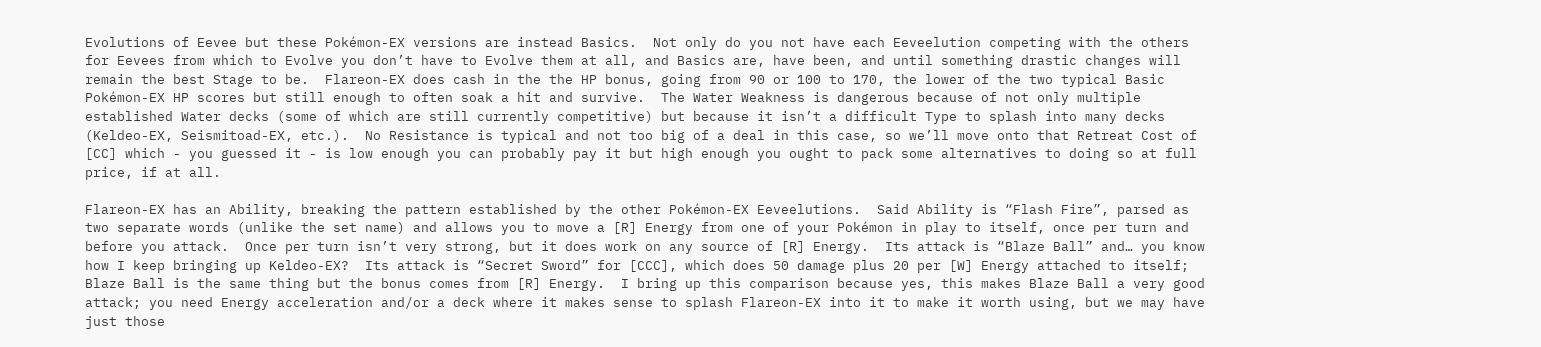Evolutions of Eevee but these Pokémon-EX versions are instead Basics.  Not only do you not have each Eeveelution competing with the others for Eevees from which to Evolve you don’t have to Evolve them at all, and Basics are, have been, and until something drastic changes will remain the best Stage to be.  Flareon-EX does cash in the the HP bonus, going from 90 or 100 to 170, the lower of the two typical Basic Pokémon-EX HP scores but still enough to often soak a hit and survive.  The Water Weakness is dangerous because of not only multiple established Water decks (some of which are still currently competitive) but because it isn’t a difficult Type to splash into many decks (Keldeo-EX, Seismitoad-EX, etc.).  No Resistance is typical and not too big of a deal in this case, so we’ll move onto that Retreat Cost of [CC] which - you guessed it - is low enough you can probably pay it but high enough you ought to pack some alternatives to doing so at full price, if at all.

Flareon-EX has an Ability, breaking the pattern established by the other Pokémon-EX Eeveelutions.  Said Ability is “Flash Fire”, parsed as two separate words (unlike the set name) and allows you to move a [R] Energy from one of your Pokémon in play to itself, once per turn and before you attack.  Once per turn isn’t very strong, but it does work on any source of [R] Energy.  Its attack is “Blaze Ball” and… you know how I keep bringing up Keldeo-EX?  Its attack is “Secret Sword” for [CCC], which does 50 damage plus 20 per [W] Energy attached to itself; Blaze Ball is the same thing but the bonus comes from [R] Energy.  I bring up this comparison because yes, this makes Blaze Ball a very good attack; you need Energy acceleration and/or a deck where it makes sense to splash Flareon-EX into it to make it worth using, but we may have just those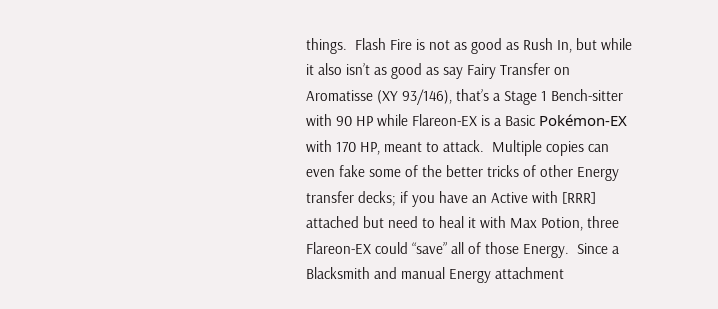things.  Flash Fire is not as good as Rush In, but while it also isn’t as good as say Fairy Transfer on Aromatisse (XY 93/146), that’s a Stage 1 Bench-sitter with 90 HP while Flareon-EX is a Basic Pokémon-EX with 170 HP, meant to attack.  Multiple copies can even fake some of the better tricks of other Energy transfer decks; if you have an Active with [RRR] attached but need to heal it with Max Potion, three Flareon-EX could “save” all of those Energy.  Since a Blacksmith and manual Energy attachment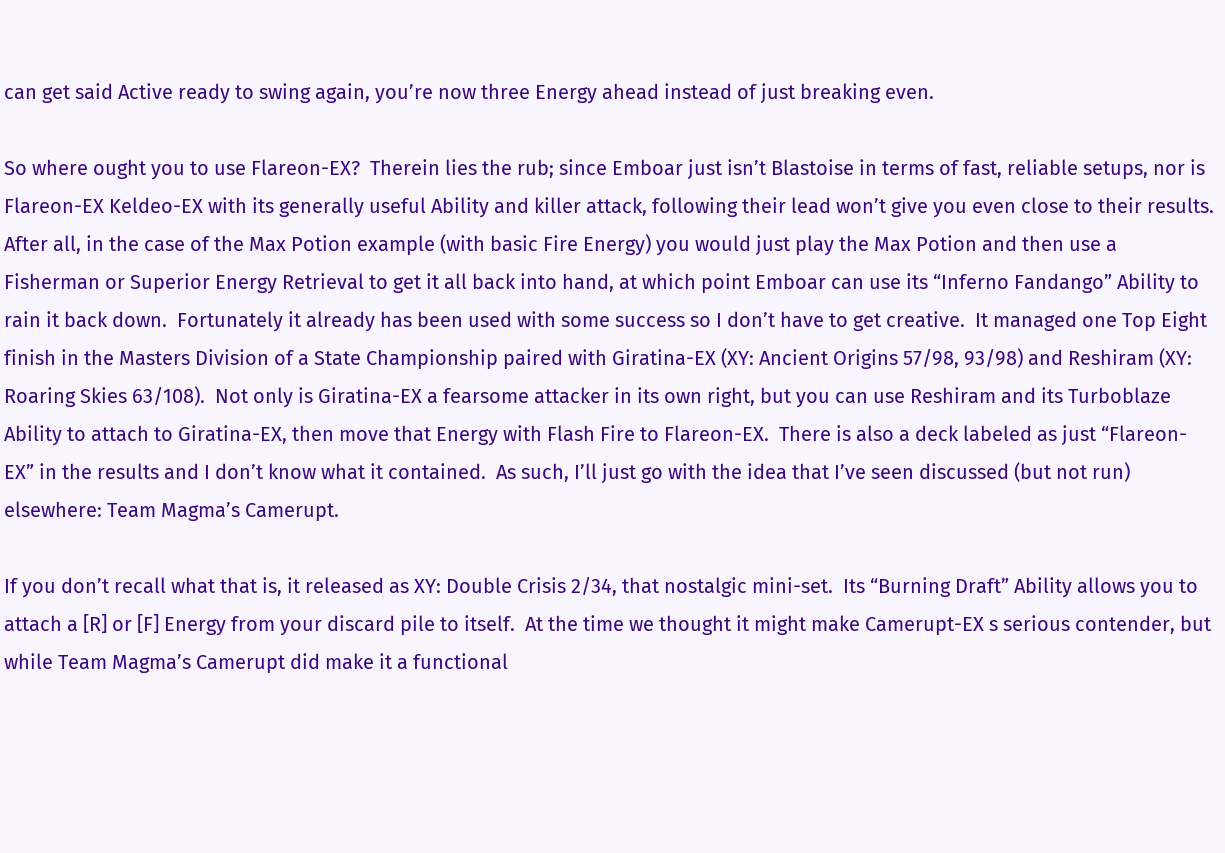can get said Active ready to swing again, you’re now three Energy ahead instead of just breaking even.

So where ought you to use Flareon-EX?  Therein lies the rub; since Emboar just isn’t Blastoise in terms of fast, reliable setups, nor is Flareon-EX Keldeo-EX with its generally useful Ability and killer attack, following their lead won’t give you even close to their results.  After all, in the case of the Max Potion example (with basic Fire Energy) you would just play the Max Potion and then use a Fisherman or Superior Energy Retrieval to get it all back into hand, at which point Emboar can use its “Inferno Fandango” Ability to rain it back down.  Fortunately it already has been used with some success so I don’t have to get creative.  It managed one Top Eight finish in the Masters Division of a State Championship paired with Giratina-EX (XY: Ancient Origins 57/98, 93/98) and Reshiram (XY: Roaring Skies 63/108).  Not only is Giratina-EX a fearsome attacker in its own right, but you can use Reshiram and its Turboblaze Ability to attach to Giratina-EX, then move that Energy with Flash Fire to Flareon-EX.  There is also a deck labeled as just “Flareon-EX” in the results and I don’t know what it contained.  As such, I’ll just go with the idea that I’ve seen discussed (but not run) elsewhere: Team Magma’s Camerupt.

If you don’t recall what that is, it released as XY: Double Crisis 2/34, that nostalgic mini-set.  Its “Burning Draft” Ability allows you to attach a [R] or [F] Energy from your discard pile to itself.  At the time we thought it might make Camerupt-EX s serious contender, but while Team Magma’s Camerupt did make it a functional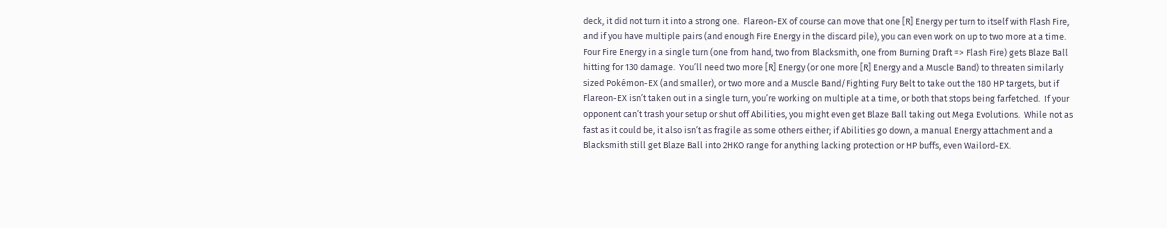deck, it did not turn it into a strong one.  Flareon-EX of course can move that one [R] Energy per turn to itself with Flash Fire, and if you have multiple pairs (and enough Fire Energy in the discard pile), you can even work on up to two more at a time.  Four Fire Energy in a single turn (one from hand, two from Blacksmith, one from Burning Draft => Flash Fire) gets Blaze Ball hitting for 130 damage.  You’ll need two more [R] Energy (or one more [R] Energy and a Muscle Band) to threaten similarly sized Pokémon-EX (and smaller), or two more and a Muscle Band/Fighting Fury Belt to take out the 180 HP targets, but if Flareon-EX isn’t taken out in a single turn, you’re working on multiple at a time, or both that stops being farfetched.  If your opponent can’t trash your setup or shut off Abilities, you might even get Blaze Ball taking out Mega Evolutions.  While not as fast as it could be, it also isn’t as fragile as some others either; if Abilities go down, a manual Energy attachment and a Blacksmith still get Blaze Ball into 2HKO range for anything lacking protection or HP buffs, even Wailord-EX.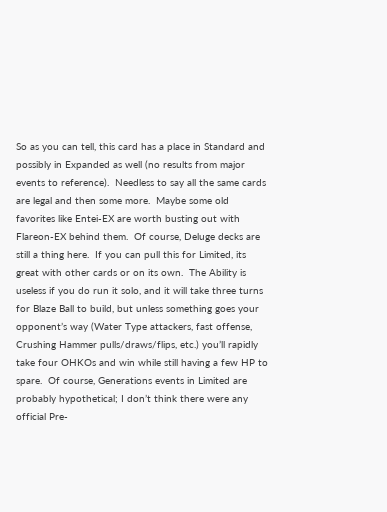So as you can tell, this card has a place in Standard and possibly in Expanded as well (no results from major events to reference).  Needless to say all the same cards are legal and then some more.  Maybe some old favorites like Entei-EX are worth busting out with Flareon-EX behind them.  Of course, Deluge decks are still a thing here.  If you can pull this for Limited, its great with other cards or on its own.  The Ability is useless if you do run it solo, and it will take three turns for Blaze Ball to build, but unless something goes your opponent’s way (Water Type attackers, fast offense, Crushing Hammer pulls/draws/flips, etc.) you’ll rapidly take four OHKOs and win while still having a few HP to spare.  Of course, Generations events in Limited are probably hypothetical; I don’t think there were any official Pre-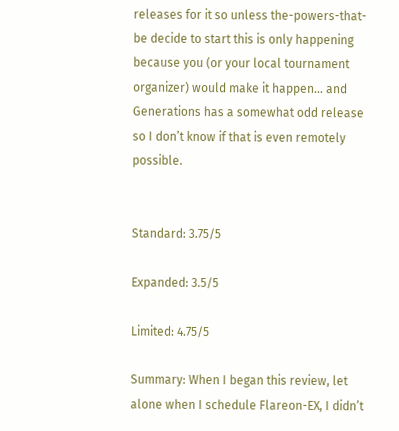releases for it so unless the-powers-that-be decide to start this is only happening because you (or your local tournament organizer) would make it happen… and Generations has a somewhat odd release so I don’t know if that is even remotely possible.


Standard: 3.75/5

Expanded: 3.5/5

Limited: 4.75/5

Summary: When I began this review, let alone when I schedule Flareon-EX, I didn’t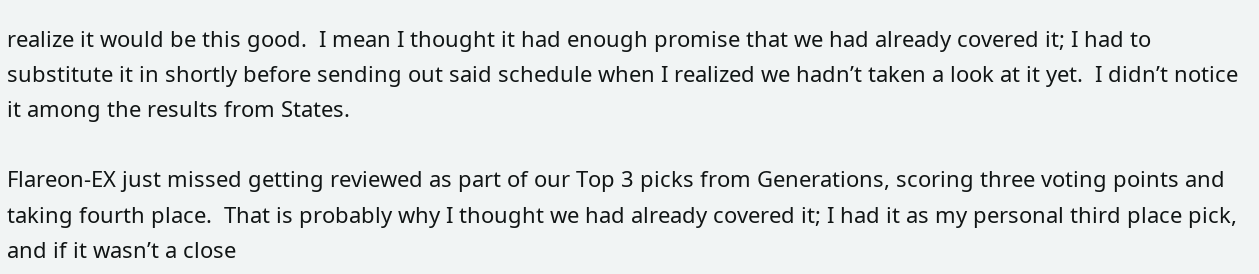realize it would be this good.  I mean I thought it had enough promise that we had already covered it; I had to substitute it in shortly before sending out said schedule when I realized we hadn’t taken a look at it yet.  I didn’t notice it among the results from States.

Flareon-EX just missed getting reviewed as part of our Top 3 picks from Generations, scoring three voting points and taking fourth place.  That is probably why I thought we had already covered it; I had it as my personal third place pick, and if it wasn’t a close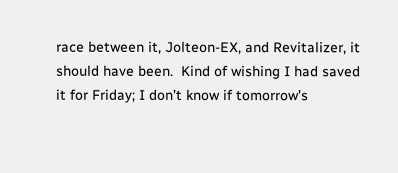race between it, Jolteon-EX, and Revitalizer, it should have been.  Kind of wishing I had saved it for Friday; I don’t know if tomorrow’s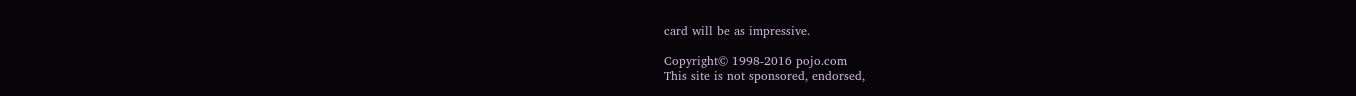card will be as impressive.

Copyright© 1998-2016 pojo.com
This site is not sponsored, endorsed,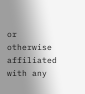or otherwise affiliated with any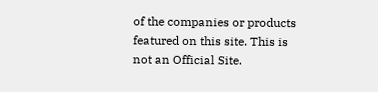of the companies or products featured on this site. This is not an Official Site.